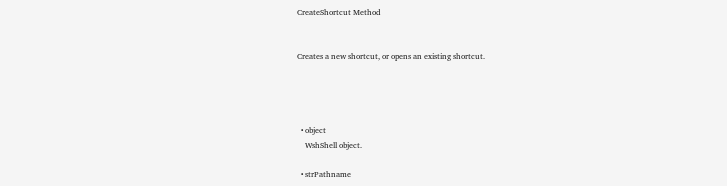CreateShortcut Method


Creates a new shortcut, or opens an existing shortcut.




  • object
    WshShell object.

  • strPathname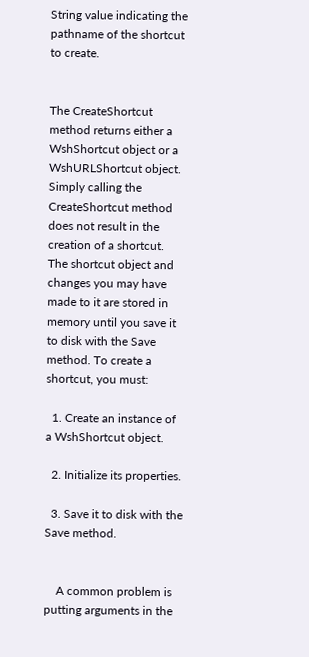String value indicating the pathname of the shortcut to create.


The CreateShortcut method returns either a WshShortcut object or a WshURLShortcut object. Simply calling the CreateShortcut method does not result in the creation of a shortcut. The shortcut object and changes you may have made to it are stored in memory until you save it to disk with the Save method. To create a shortcut, you must:

  1. Create an instance of a WshShortcut object.

  2. Initialize its properties.

  3. Save it to disk with the Save method.


    A common problem is putting arguments in the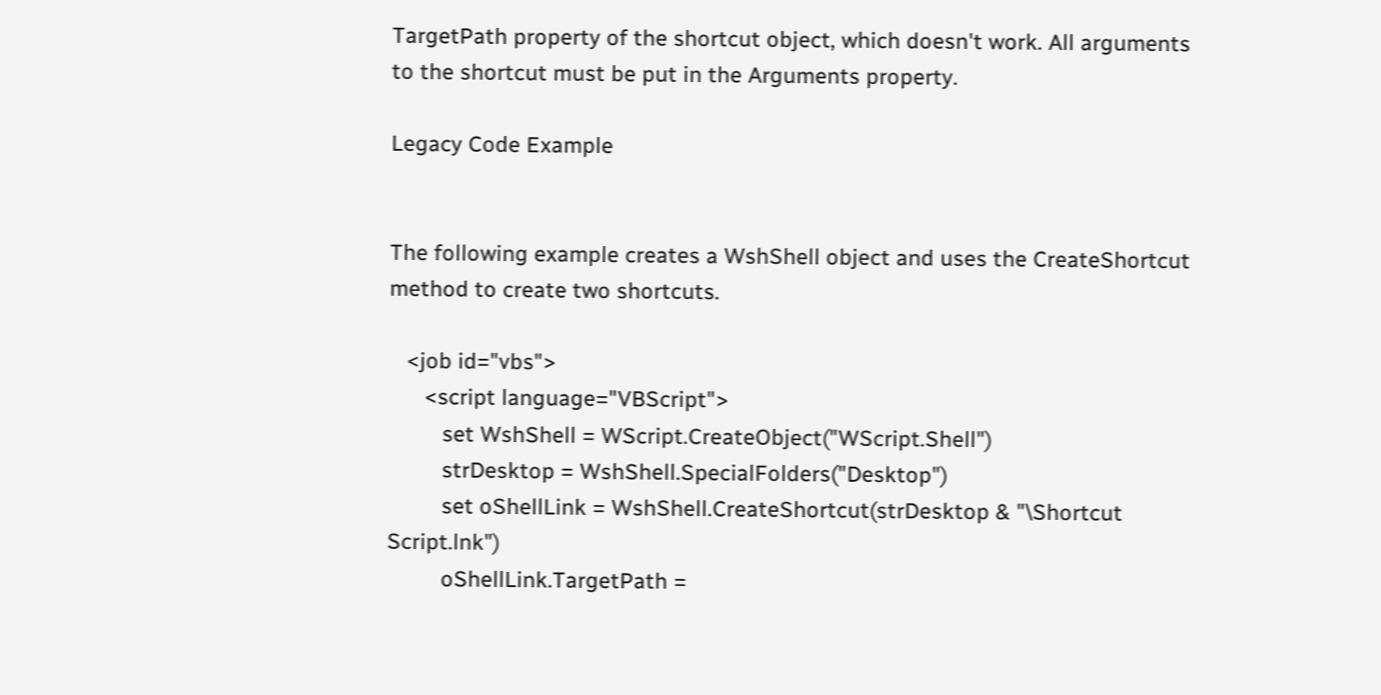TargetPath property of the shortcut object, which doesn't work. All arguments to the shortcut must be put in the Arguments property.

Legacy Code Example


The following example creates a WshShell object and uses the CreateShortcut method to create two shortcuts.

   <job id="vbs">
      <script language="VBScript">
         set WshShell = WScript.CreateObject("WScript.Shell")
         strDesktop = WshShell.SpecialFolders("Desktop")
         set oShellLink = WshShell.CreateShortcut(strDesktop & "\Shortcut Script.lnk")
         oShellLink.TargetPath =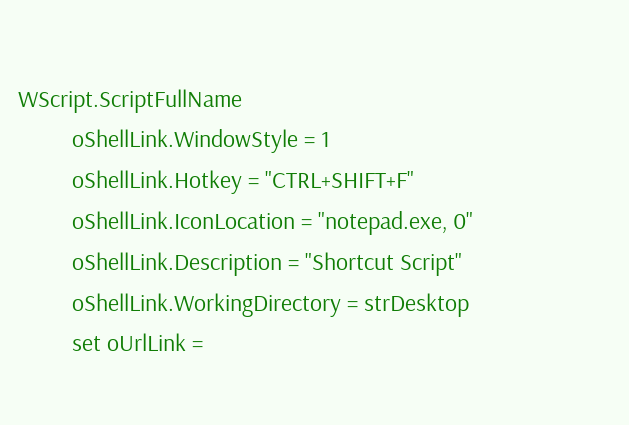WScript.ScriptFullName
         oShellLink.WindowStyle = 1
         oShellLink.Hotkey = "CTRL+SHIFT+F"
         oShellLink.IconLocation = "notepad.exe, 0"
         oShellLink.Description = "Shortcut Script"
         oShellLink.WorkingDirectory = strDesktop
         set oUrlLink =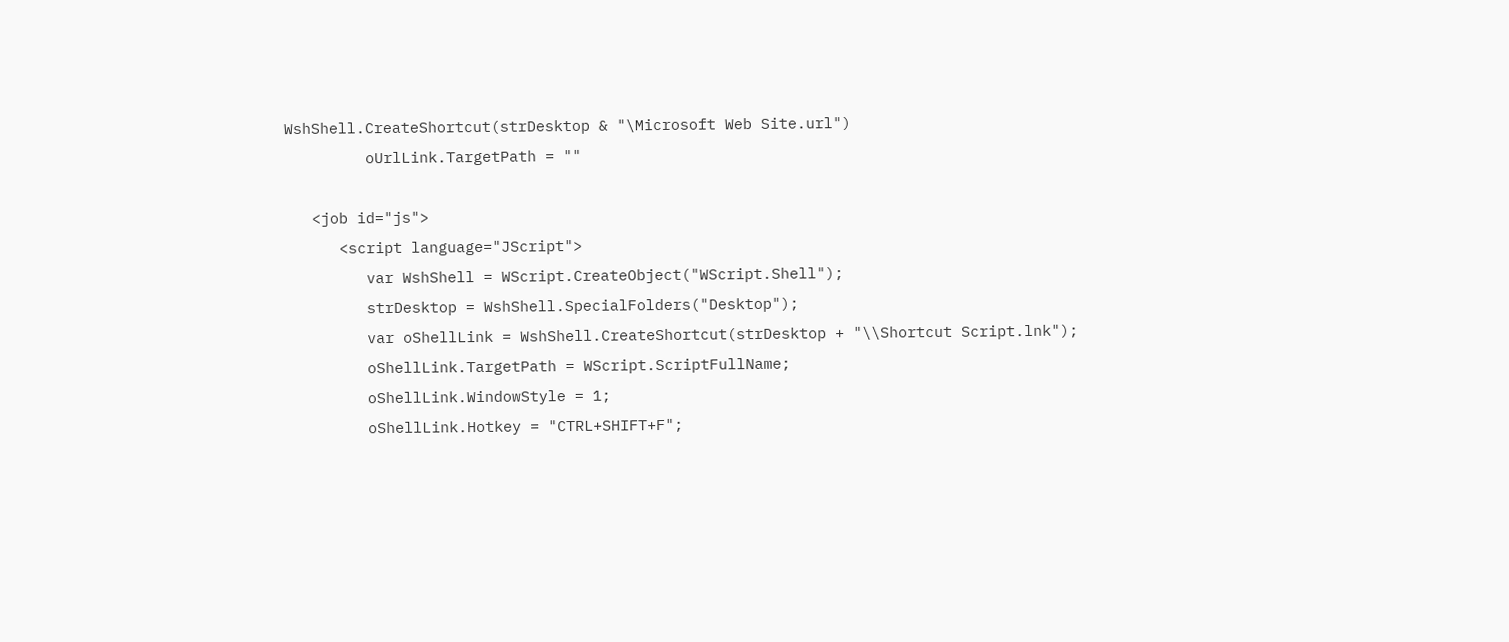WshShell.CreateShortcut(strDesktop & "\Microsoft Web Site.url")
         oUrlLink.TargetPath = ""

   <job id="js">
      <script language="JScript">
         var WshShell = WScript.CreateObject("WScript.Shell");
         strDesktop = WshShell.SpecialFolders("Desktop");
         var oShellLink = WshShell.CreateShortcut(strDesktop + "\\Shortcut Script.lnk");
         oShellLink.TargetPath = WScript.ScriptFullName;
         oShellLink.WindowStyle = 1;
         oShellLink.Hotkey = "CTRL+SHIFT+F";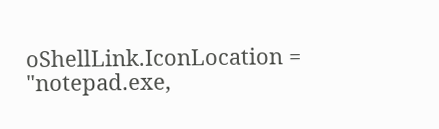oShellLink.IconLocation = "notepad.exe,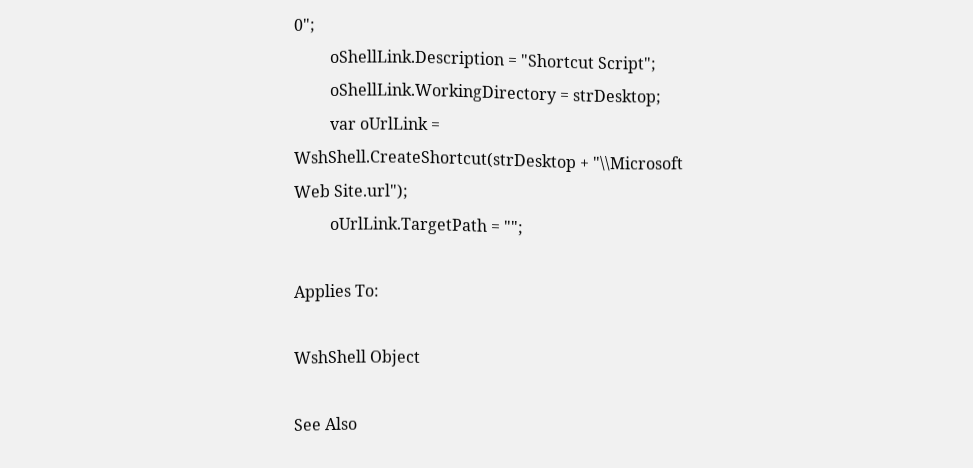0";
         oShellLink.Description = "Shortcut Script";
         oShellLink.WorkingDirectory = strDesktop;
         var oUrlLink = WshShell.CreateShortcut(strDesktop + "\\Microsoft Web Site.url");
         oUrlLink.TargetPath = "";

Applies To:

WshShell Object

See Also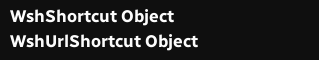WshShortcut Object
WshUrlShortcut Object